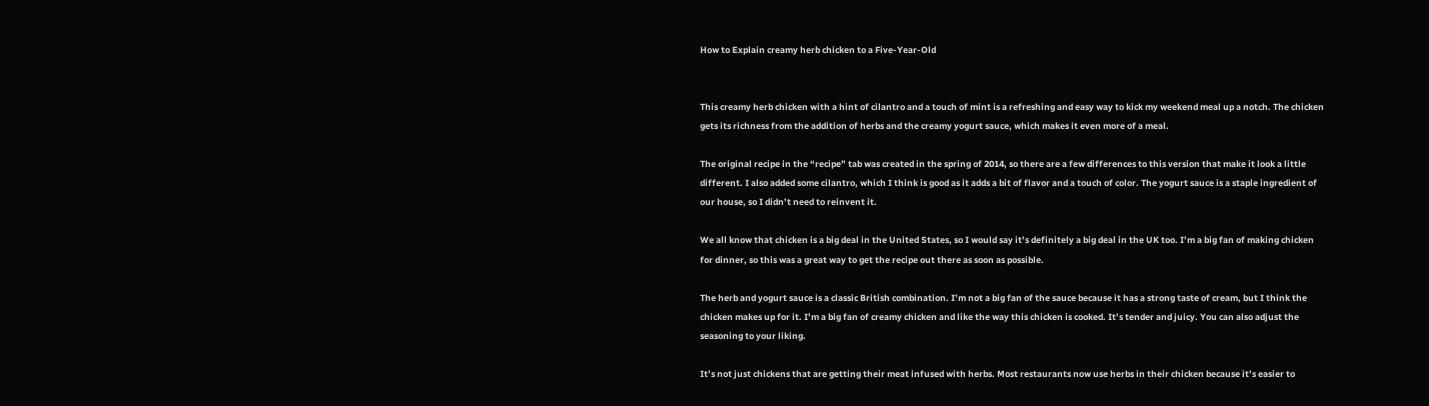How to Explain creamy herb chicken to a Five-Year-Old


This creamy herb chicken with a hint of cilantro and a touch of mint is a refreshing and easy way to kick my weekend meal up a notch. The chicken gets its richness from the addition of herbs and the creamy yogurt sauce, which makes it even more of a meal.

The original recipe in the “recipe” tab was created in the spring of 2014, so there are a few differences to this version that make it look a little different. I also added some cilantro, which I think is good as it adds a bit of flavor and a touch of color. The yogurt sauce is a staple ingredient of our house, so I didn’t need to reinvent it.

We all know that chicken is a big deal in the United States, so I would say it’s definitely a big deal in the UK too. I’m a big fan of making chicken for dinner, so this was a great way to get the recipe out there as soon as possible.

The herb and yogurt sauce is a classic British combination. I’m not a big fan of the sauce because it has a strong taste of cream, but I think the chicken makes up for it. I’m a big fan of creamy chicken and like the way this chicken is cooked. It’s tender and juicy. You can also adjust the seasoning to your liking.

It’s not just chickens that are getting their meat infused with herbs. Most restaurants now use herbs in their chicken because it’s easier to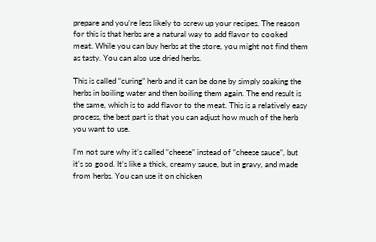prepare and you’re less likely to screw up your recipes. The reason for this is that herbs are a natural way to add flavor to cooked meat. While you can buy herbs at the store, you might not find them as tasty. You can also use dried herbs.

This is called “curing” herb and it can be done by simply soaking the herbs in boiling water and then boiling them again. The end result is the same, which is to add flavor to the meat. This is a relatively easy process, the best part is that you can adjust how much of the herb you want to use.

I’m not sure why it’s called “cheese” instead of “cheese sauce”, but it’s so good. It’s like a thick, creamy sauce, but in gravy, and made from herbs. You can use it on chicken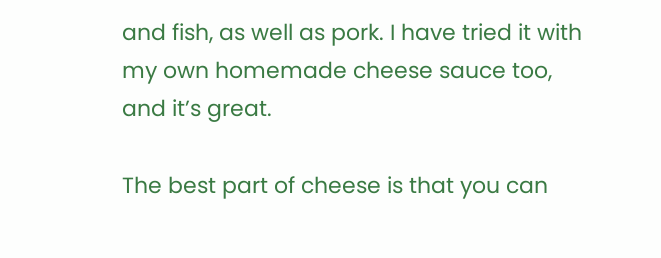and fish, as well as pork. I have tried it with my own homemade cheese sauce too, and it’s great.

The best part of cheese is that you can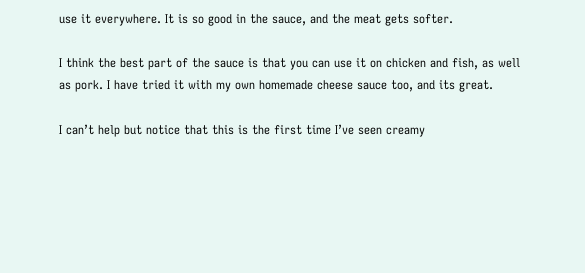use it everywhere. It is so good in the sauce, and the meat gets softer.

I think the best part of the sauce is that you can use it on chicken and fish, as well as pork. I have tried it with my own homemade cheese sauce too, and its great.

I can’t help but notice that this is the first time I’ve seen creamy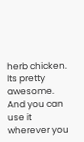herb chicken. Its pretty awesome. And you can use it wherever you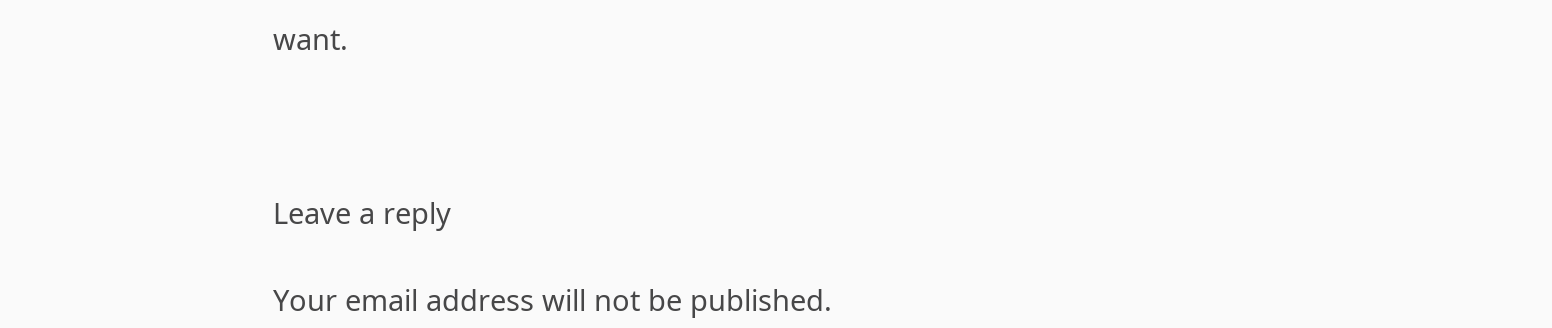want.



Leave a reply

Your email address will not be published.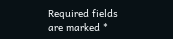Required fields are marked *